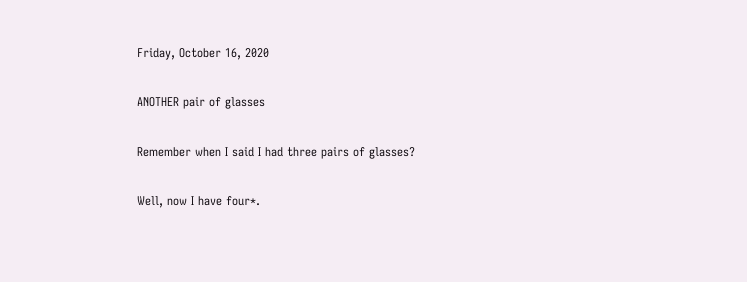Friday, October 16, 2020

ANOTHER pair of glasses

Remember when I said I had three pairs of glasses?

Well, now I have four*.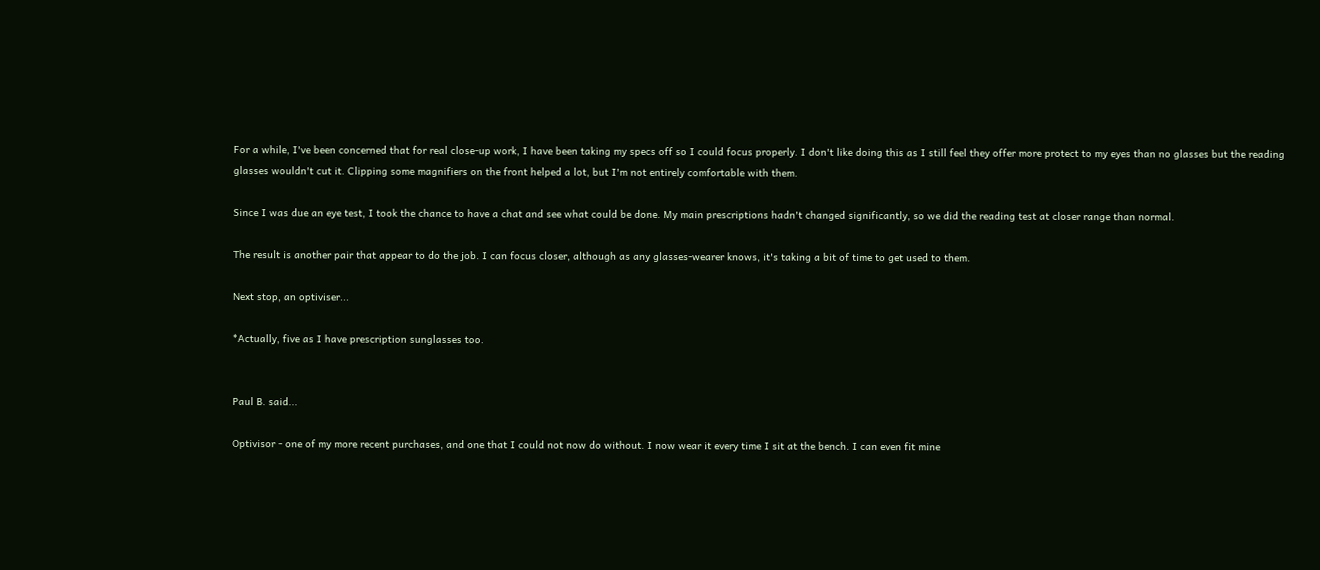For a while, I've been concerned that for real close-up work, I have been taking my specs off so I could focus properly. I don't like doing this as I still feel they offer more protect to my eyes than no glasses but the reading glasses wouldn't cut it. Clipping some magnifiers on the front helped a lot, but I'm not entirely comfortable with them.

Since I was due an eye test, I took the chance to have a chat and see what could be done. My main prescriptions hadn't changed significantly, so we did the reading test at closer range than normal.

The result is another pair that appear to do the job. I can focus closer, although as any glasses-wearer knows, it's taking a bit of time to get used to them.

Next stop, an optiviser...

*Actually, five as I have prescription sunglasses too.


Paul B. said...

Optivisor - one of my more recent purchases, and one that I could not now do without. I now wear it every time I sit at the bench. I can even fit mine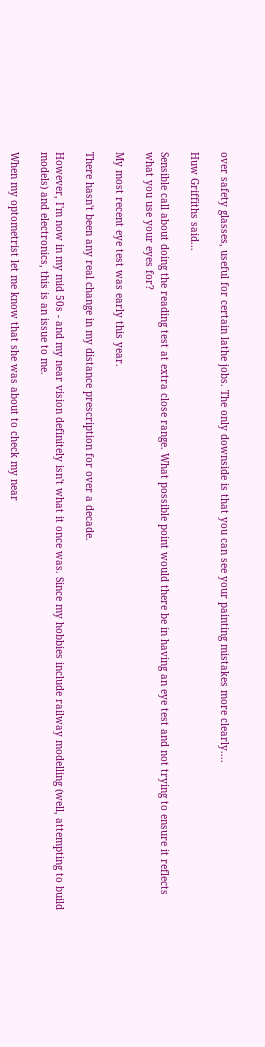over safety glasses, useful for certain lathe jobs. The only downside is that you can see your painting mistakes more clearly....

Huw Griffiths said...

Sensible call about doing the reading test at extra close range. What possible point would there be in having an eye test and not trying to ensure it reflects what you use your eyes for?

My most recent eye test was early this year.

There hasn't been any real change in my distance prescription for over a decade.

However, I'm now in my mid 50s - and my near vision definitely isn't what it once was. Since my hobbies include railway modelling (well, attempting to build models) and electronics, this is an issue to me.

When my optometrist let me know that she was about to check my near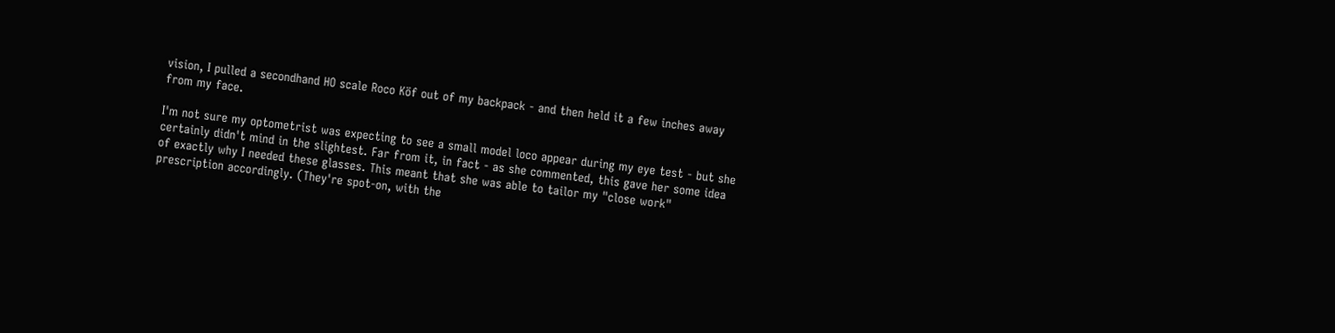vision, I pulled a secondhand HO scale Roco Köf out of my backpack - and then held it a few inches away from my face.

I'm not sure my optometrist was expecting to see a small model loco appear during my eye test - but she certainly didn't mind in the slightest. Far from it, in fact - as she commented, this gave her some idea of exactly why I needed these glasses. This meant that she was able to tailor my "close work" prescription accordingly. (They're spot-on, with the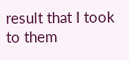result that I took to them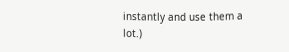instantly and use them a lot.)